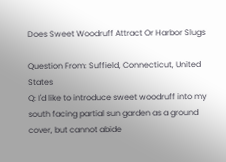Does Sweet Woodruff Attract Or Harbor Slugs

Question From: Suffield, Connecticut, United States
Q: I'd like to introduce sweet woodruff into my south facing partial sun garden as a ground cover, but cannot abide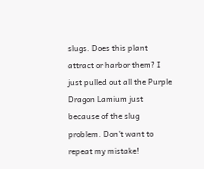slugs. Does this plant attract or harbor them? I just pulled out all the Purple Dragon Lamium just because of the slug problem. Don't want to repeat my mistake!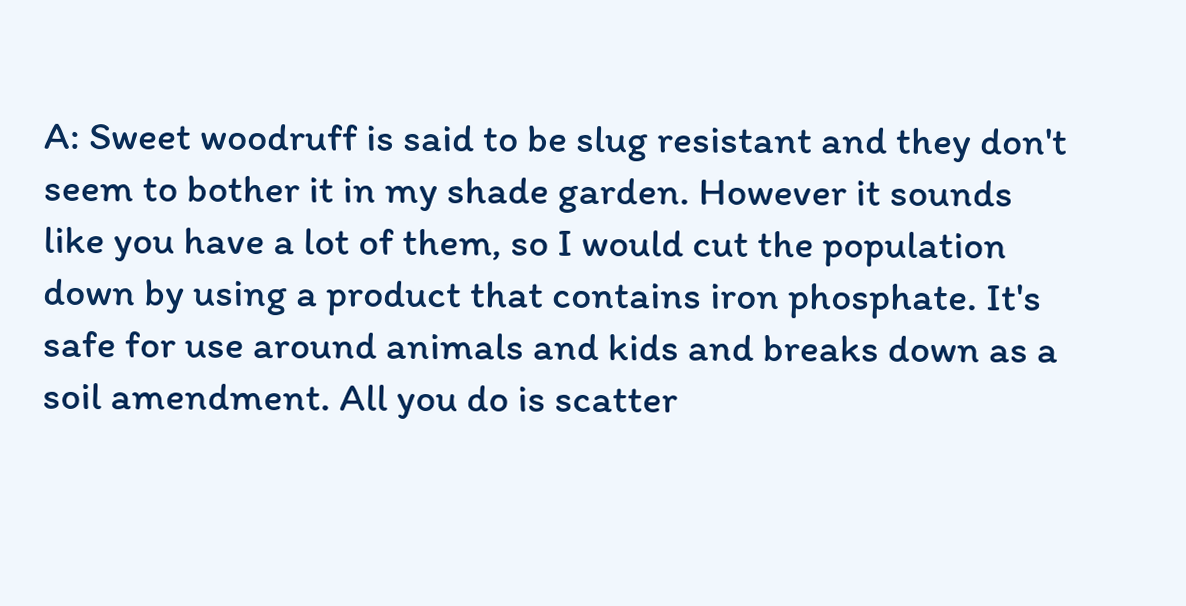A: Sweet woodruff is said to be slug resistant and they don't seem to bother it in my shade garden. However it sounds like you have a lot of them, so I would cut the population down by using a product that contains iron phosphate. It's safe for use around animals and kids and breaks down as a soil amendment. All you do is scatter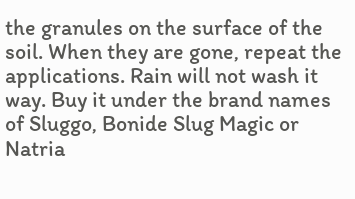the granules on the surface of the soil. When they are gone, repeat the applications. Rain will not wash it way. Buy it under the brand names of Sluggo, Bonide Slug Magic or Natria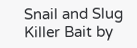Snail and Slug Killer Bait by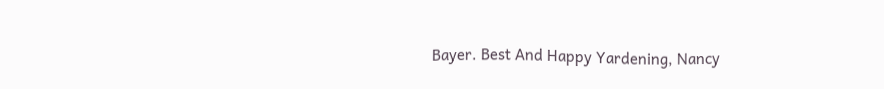Bayer. Best And Happy Yardening, Nancy